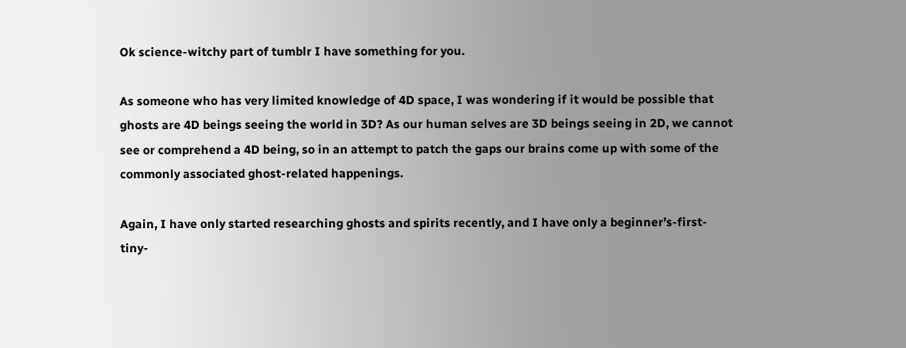Ok science-witchy part of tumblr I have something for you.

As someone who has very limited knowledge of 4D space, I was wondering if it would be possible that ghosts are 4D beings seeing the world in 3D? As our human selves are 3D beings seeing in 2D, we cannot see or comprehend a 4D being, so in an attempt to patch the gaps our brains come up with some of the commonly associated ghost-related happenings.

Again, I have only started researching ghosts and spirits recently, and I have only a beginner’s-first-tiny-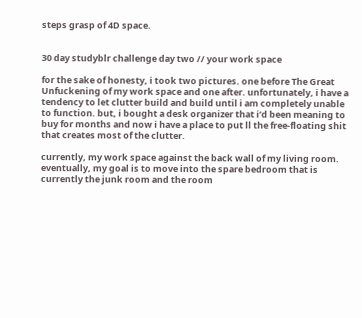steps grasp of 4D space.


30 day studyblr challenge day two // your work space

for the sake of honesty, i took two pictures. one before The Great Unfuckening of my work space and one after. unfortunately, i have a tendency to let clutter build and build until i am completely unable to function. but, i bought a desk organizer that i’d been meaning to buy for months and now i have a place to put ll the free-floating shit that creates most of the clutter.

currently, my work space against the back wall of my living room. eventually, my goal is to move into the spare bedroom that is currently the junk room and the room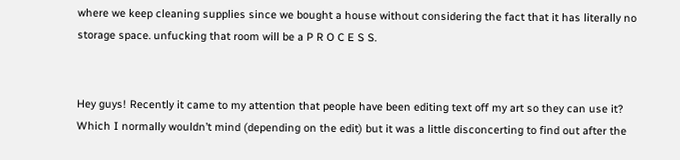where we keep cleaning supplies since we bought a house without considering the fact that it has literally no storage space. unfucking that room will be a P R O C E S S.


Hey guys! Recently it came to my attention that people have been editing text off my art so they can use it?
Which I normally wouldn’t mind (depending on the edit) but it was a little disconcerting to find out after the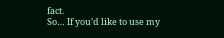fact.
So… If you’d like to use my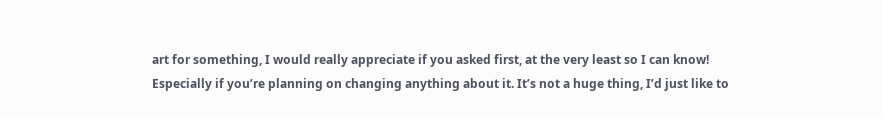art for something, I would really appreciate if you asked first, at the very least so I can know!
Especially if you’re planning on changing anything about it. It’s not a huge thing, I’d just like to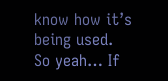know how it’s being used.
So yeah… If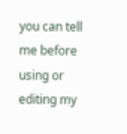you can tell me before using or editing my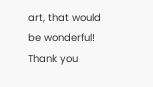art, that would be wonderful! Thank you